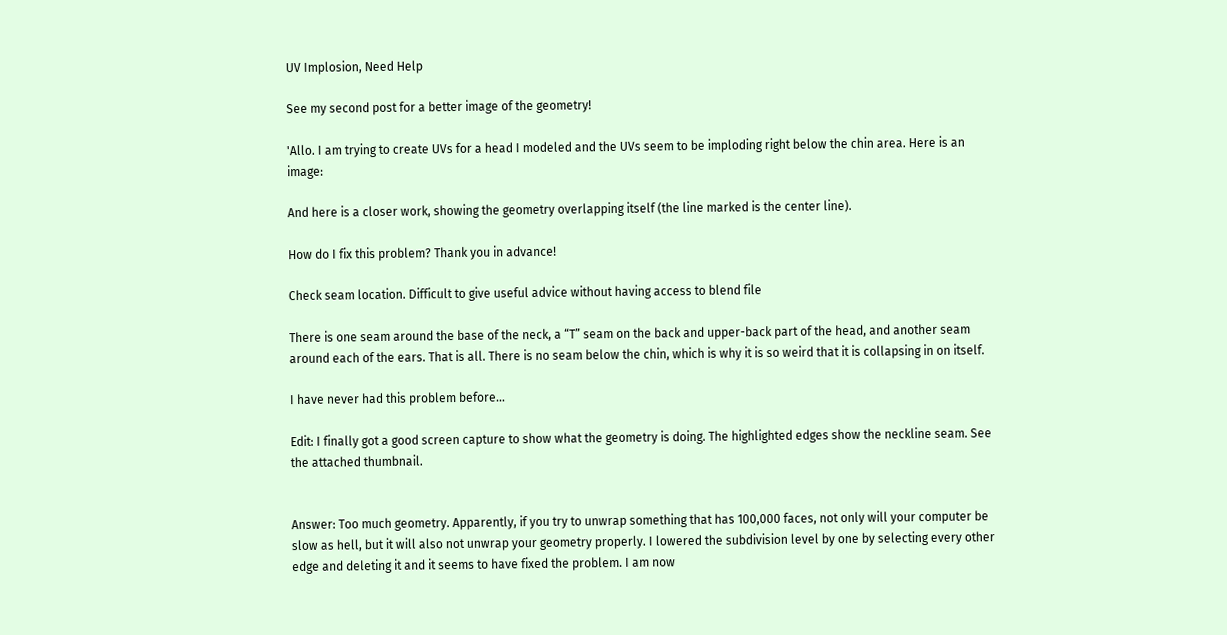UV Implosion, Need Help

See my second post for a better image of the geometry!

'Allo. I am trying to create UVs for a head I modeled and the UVs seem to be imploding right below the chin area. Here is an image:

And here is a closer work, showing the geometry overlapping itself (the line marked is the center line).

How do I fix this problem? Thank you in advance!

Check seam location. Difficult to give useful advice without having access to blend file

There is one seam around the base of the neck, a “T” seam on the back and upper-back part of the head, and another seam around each of the ears. That is all. There is no seam below the chin, which is why it is so weird that it is collapsing in on itself.

I have never had this problem before…

Edit: I finally got a good screen capture to show what the geometry is doing. The highlighted edges show the neckline seam. See the attached thumbnail.


Answer: Too much geometry. Apparently, if you try to unwrap something that has 100,000 faces, not only will your computer be slow as hell, but it will also not unwrap your geometry properly. I lowered the subdivision level by one by selecting every other edge and deleting it and it seems to have fixed the problem. I am now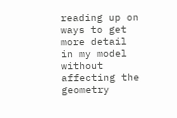reading up on ways to get more detail in my model without affecting the geometry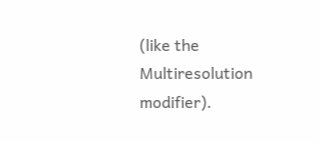(like the Multiresolution modifier).